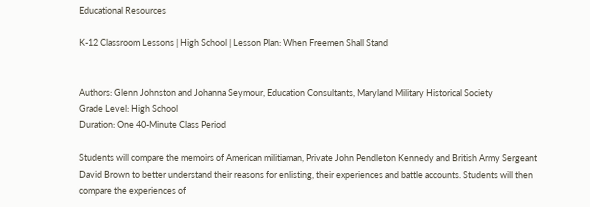Educational Resources

K-12 Classroom Lessons | High School | Lesson Plan: When Freemen Shall Stand


Authors: Glenn Johnston and Johanna Seymour, Education Consultants, Maryland Military Historical Society
Grade Level: High School
Duration: One 40-Minute Class Period

Students will compare the memoirs of American militiaman, Private John Pendleton Kennedy and British Army Sergeant David Brown to better understand their reasons for enlisting, their experiences and battle accounts. Students will then compare the experiences of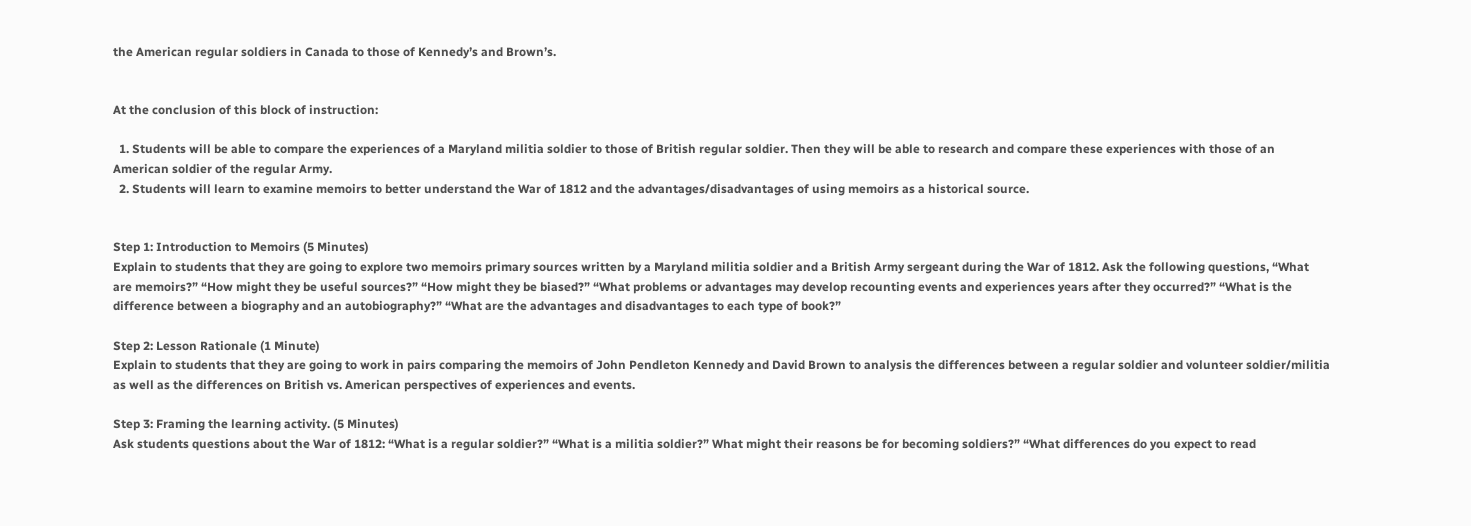the American regular soldiers in Canada to those of Kennedy’s and Brown’s.


At the conclusion of this block of instruction:

  1. Students will be able to compare the experiences of a Maryland militia soldier to those of British regular soldier. Then they will be able to research and compare these experiences with those of an American soldier of the regular Army.
  2. Students will learn to examine memoirs to better understand the War of 1812 and the advantages/disadvantages of using memoirs as a historical source.


Step 1: Introduction to Memoirs (5 Minutes)
Explain to students that they are going to explore two memoirs primary sources written by a Maryland militia soldier and a British Army sergeant during the War of 1812. Ask the following questions, “What are memoirs?” “How might they be useful sources?” “How might they be biased?” “What problems or advantages may develop recounting events and experiences years after they occurred?” “What is the difference between a biography and an autobiography?” “What are the advantages and disadvantages to each type of book?”

Step 2: Lesson Rationale (1 Minute)
Explain to students that they are going to work in pairs comparing the memoirs of John Pendleton Kennedy and David Brown to analysis the differences between a regular soldier and volunteer soldier/militia as well as the differences on British vs. American perspectives of experiences and events.

Step 3: Framing the learning activity. (5 Minutes)
Ask students questions about the War of 1812: “What is a regular soldier?” “What is a militia soldier?” What might their reasons be for becoming soldiers?” “What differences do you expect to read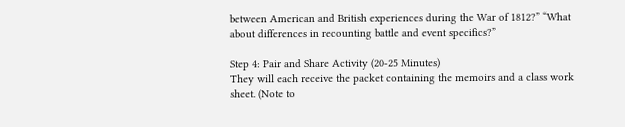between American and British experiences during the War of 1812?” “What about differences in recounting battle and event specifics?”

Step 4: Pair and Share Activity (20-25 Minutes)
They will each receive the packet containing the memoirs and a class work sheet. (Note to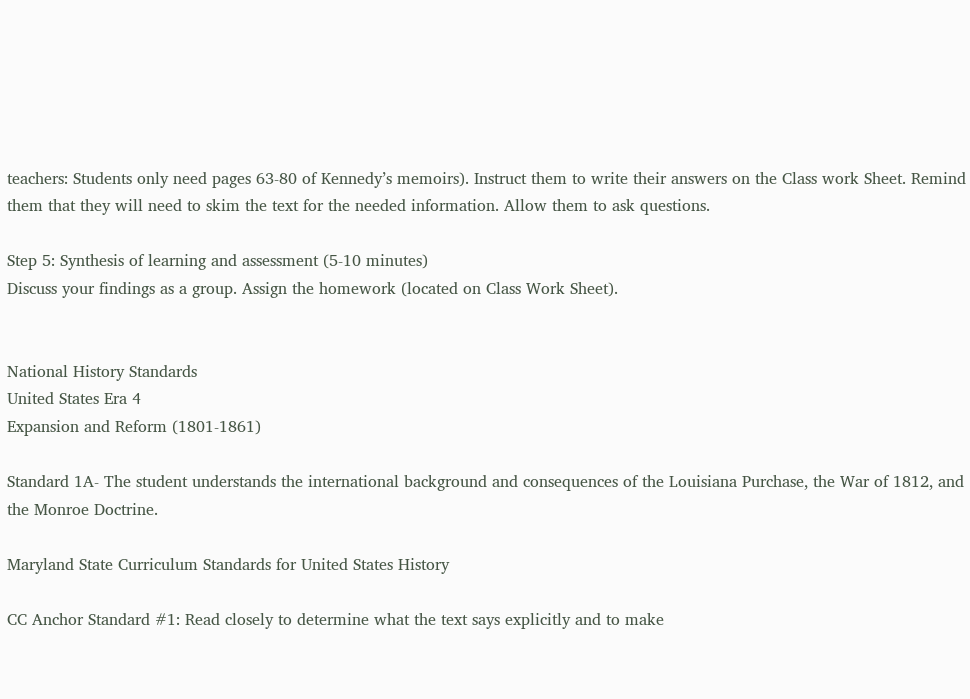teachers: Students only need pages 63-80 of Kennedy’s memoirs). Instruct them to write their answers on the Class work Sheet. Remind them that they will need to skim the text for the needed information. Allow them to ask questions.

Step 5: Synthesis of learning and assessment (5-10 minutes)
Discuss your findings as a group. Assign the homework (located on Class Work Sheet).


National History Standards
United States Era 4
Expansion and Reform (1801-1861)

Standard 1A- The student understands the international background and consequences of the Louisiana Purchase, the War of 1812, and the Monroe Doctrine.

Maryland State Curriculum Standards for United States History

CC Anchor Standard #1: Read closely to determine what the text says explicitly and to make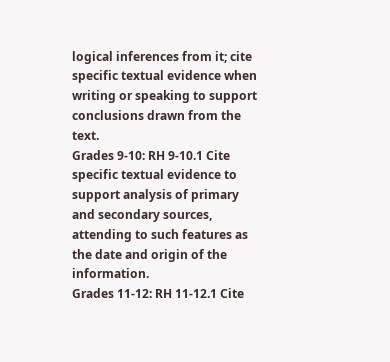logical inferences from it; cite specific textual evidence when writing or speaking to support conclusions drawn from the text.
Grades 9-10: RH 9-10.1 Cite specific textual evidence to support analysis of primary and secondary sources, attending to such features as the date and origin of the information.
Grades 11-12: RH 11-12.1 Cite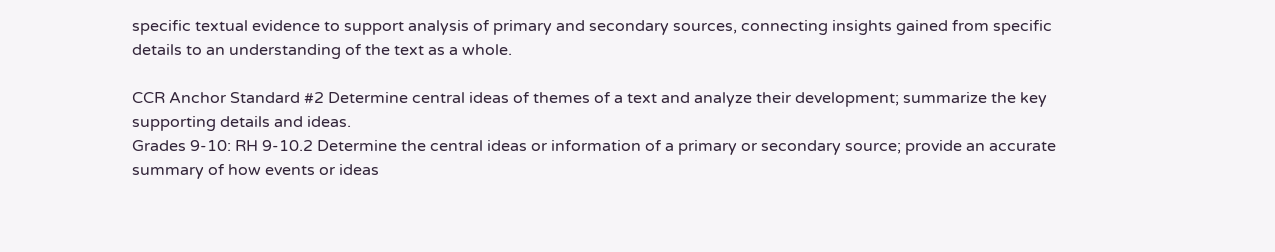specific textual evidence to support analysis of primary and secondary sources, connecting insights gained from specific details to an understanding of the text as a whole.

CCR Anchor Standard #2 Determine central ideas of themes of a text and analyze their development; summarize the key supporting details and ideas.
Grades 9-10: RH 9-10.2 Determine the central ideas or information of a primary or secondary source; provide an accurate summary of how events or ideas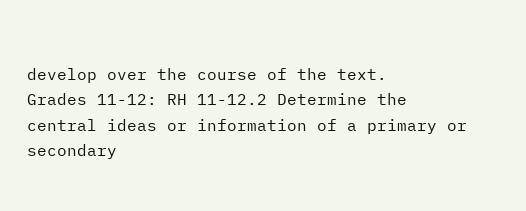develop over the course of the text.
Grades 11-12: RH 11-12.2 Determine the central ideas or information of a primary or secondary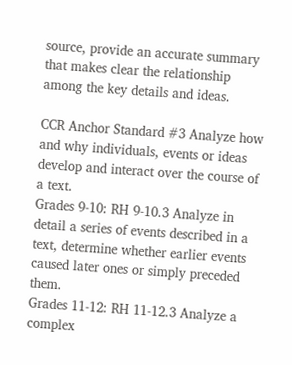source, provide an accurate summary that makes clear the relationship among the key details and ideas.

CCR Anchor Standard #3 Analyze how and why individuals, events or ideas develop and interact over the course of a text.
Grades 9-10: RH 9-10.3 Analyze in detail a series of events described in a text, determine whether earlier events caused later ones or simply preceded them.
Grades 11-12: RH 11-12.3 Analyze a complex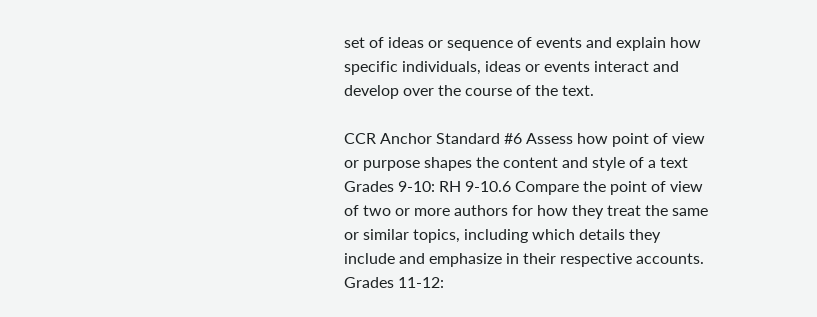set of ideas or sequence of events and explain how specific individuals, ideas or events interact and develop over the course of the text.

CCR Anchor Standard #6 Assess how point of view or purpose shapes the content and style of a text
Grades 9-10: RH 9-10.6 Compare the point of view of two or more authors for how they treat the same or similar topics, including which details they include and emphasize in their respective accounts.
Grades 11-12: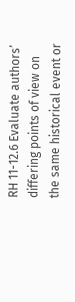RH 11-12.6 Evaluate authors’ differing points of view on the same historical event or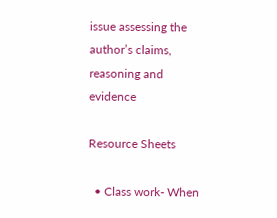issue assessing the author’s claims, reasoning and evidence

Resource Sheets

  • Class work- When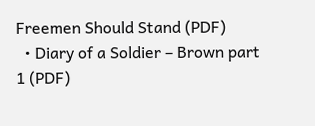Freemen Should Stand (PDF)
  • Diary of a Soldier – Brown part 1 (PDF)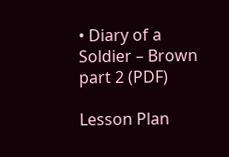• Diary of a Soldier – Brown part 2 (PDF)

Lesson Plan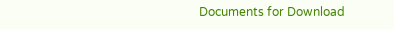Documents for Download